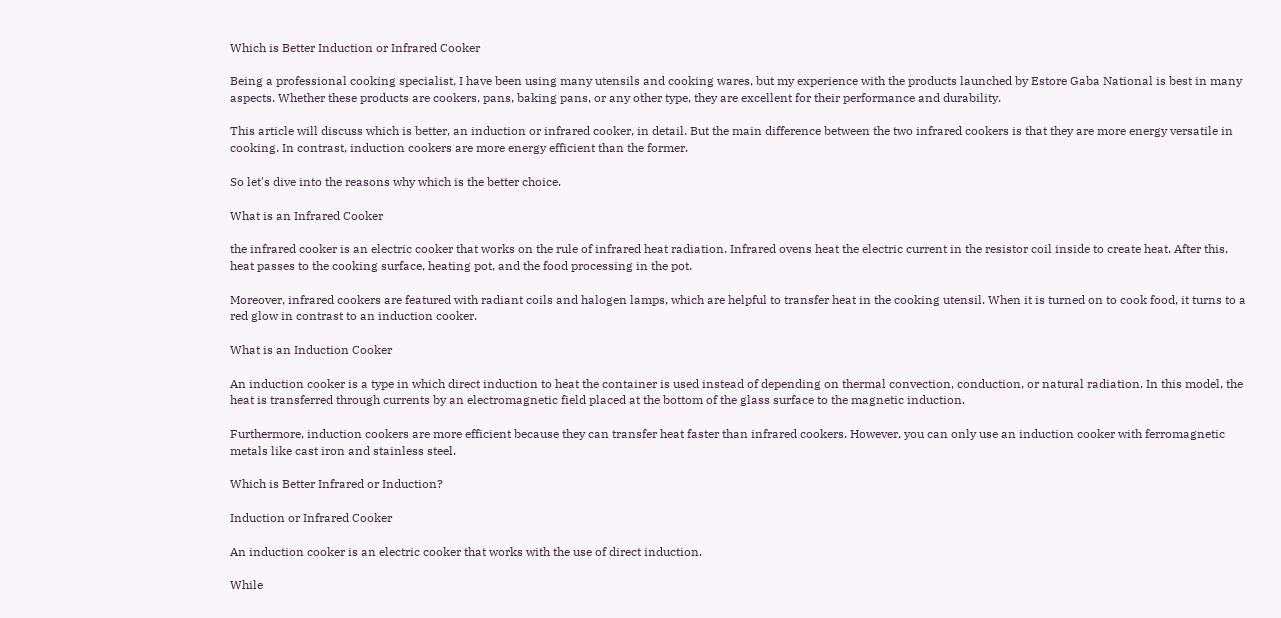Which is Better Induction or Infrared Cooker

Being a professional cooking specialist, I have been using many utensils and cooking wares, but my experience with the products launched by Estore Gaba National is best in many aspects. Whether these products are cookers, pans, baking pans, or any other type, they are excellent for their performance and durability.

This article will discuss which is better, an induction or infrared cooker, in detail. But the main difference between the two infrared cookers is that they are more energy versatile in cooking. In contrast, induction cookers are more energy efficient than the former.

So let's dive into the reasons why which is the better choice.

What is an Infrared Cooker

the infrared cooker is an electric cooker that works on the rule of infrared heat radiation. Infrared ovens heat the electric current in the resistor coil inside to create heat. After this, heat passes to the cooking surface, heating pot, and the food processing in the pot.

Moreover, infrared cookers are featured with radiant coils and halogen lamps, which are helpful to transfer heat in the cooking utensil. When it is turned on to cook food, it turns to a red glow in contrast to an induction cooker.

What is an Induction Cooker

An induction cooker is a type in which direct induction to heat the container is used instead of depending on thermal convection, conduction, or natural radiation. In this model, the heat is transferred through currents by an electromagnetic field placed at the bottom of the glass surface to the magnetic induction.

Furthermore, induction cookers are more efficient because they can transfer heat faster than infrared cookers. However, you can only use an induction cooker with ferromagnetic metals like cast iron and stainless steel.

Which is Better Infrared or Induction?

Induction or Infrared Cooker

An induction cooker is an electric cooker that works with the use of direct induction.

While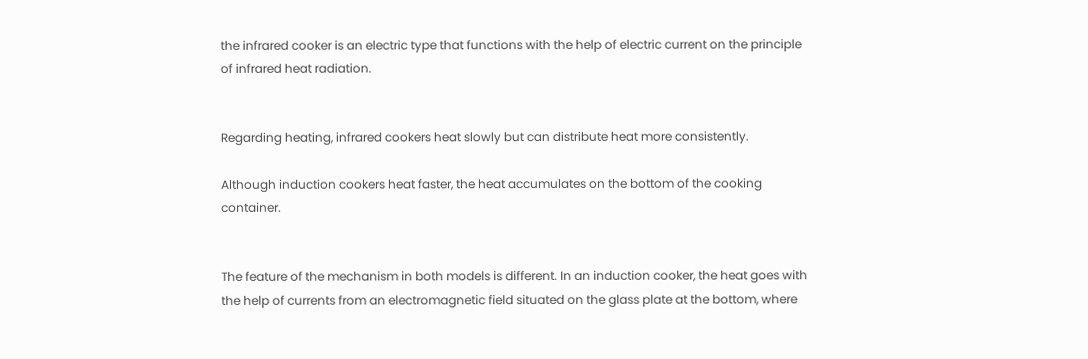the infrared cooker is an electric type that functions with the help of electric current on the principle of infrared heat radiation.


Regarding heating, infrared cookers heat slowly but can distribute heat more consistently.

Although induction cookers heat faster, the heat accumulates on the bottom of the cooking container.


The feature of the mechanism in both models is different. In an induction cooker, the heat goes with the help of currents from an electromagnetic field situated on the glass plate at the bottom, where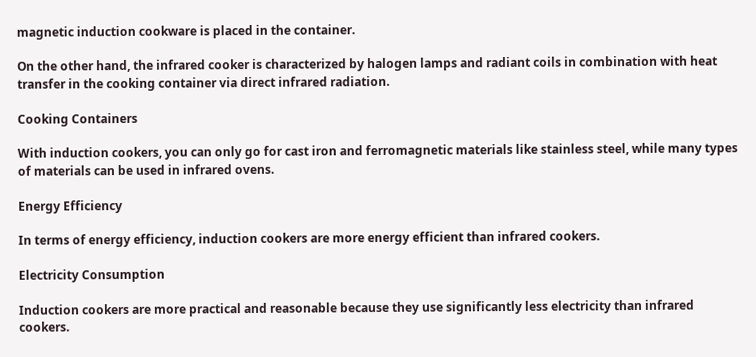magnetic induction cookware is placed in the container.

On the other hand, the infrared cooker is characterized by halogen lamps and radiant coils in combination with heat transfer in the cooking container via direct infrared radiation.

Cooking Containers

With induction cookers, you can only go for cast iron and ferromagnetic materials like stainless steel, while many types of materials can be used in infrared ovens.

Energy Efficiency

In terms of energy efficiency, induction cookers are more energy efficient than infrared cookers.

Electricity Consumption

Induction cookers are more practical and reasonable because they use significantly less electricity than infrared cookers.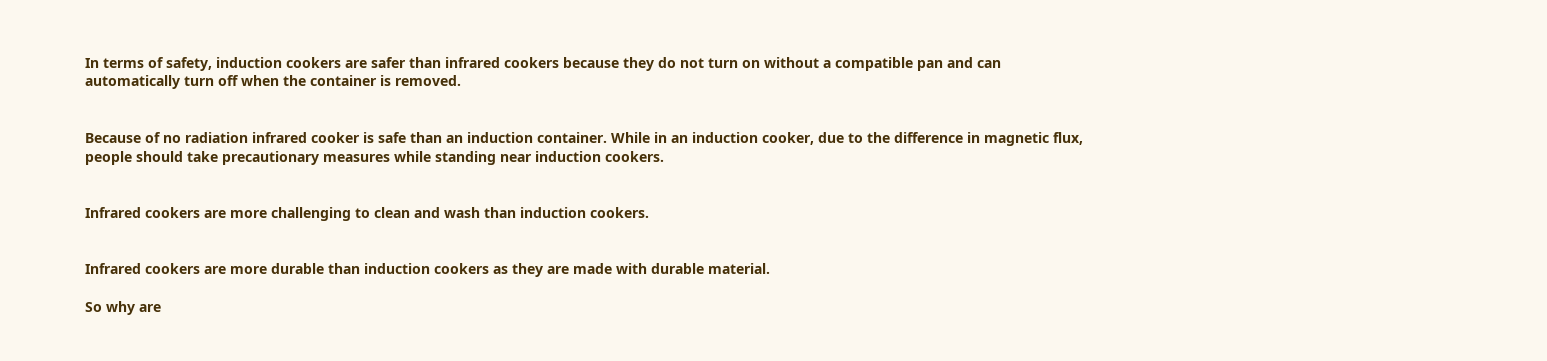In terms of safety, induction cookers are safer than infrared cookers because they do not turn on without a compatible pan and can automatically turn off when the container is removed.


Because of no radiation infrared cooker is safe than an induction container. While in an induction cooker, due to the difference in magnetic flux, people should take precautionary measures while standing near induction cookers.


Infrared cookers are more challenging to clean and wash than induction cookers.


Infrared cookers are more durable than induction cookers as they are made with durable material.

So why are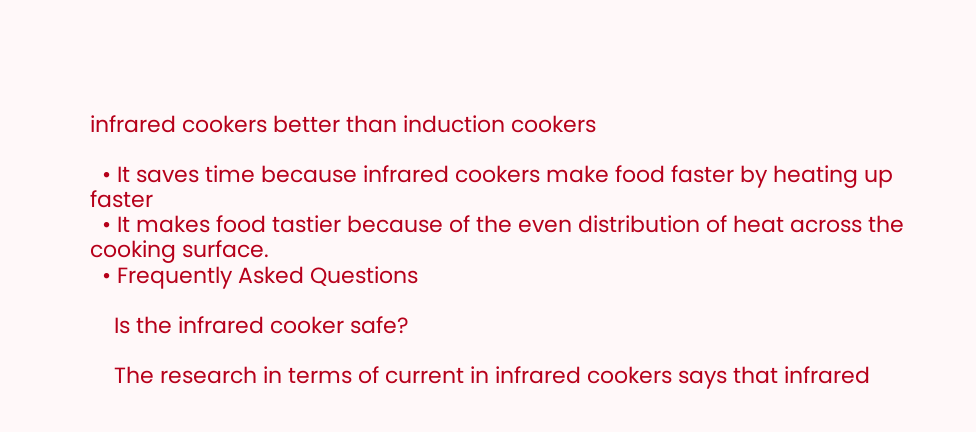infrared cookers better than induction cookers

  • It saves time because infrared cookers make food faster by heating up faster
  • It makes food tastier because of the even distribution of heat across the cooking surface.
  • Frequently Asked Questions

    Is the infrared cooker safe?

    The research in terms of current in infrared cookers says that infrared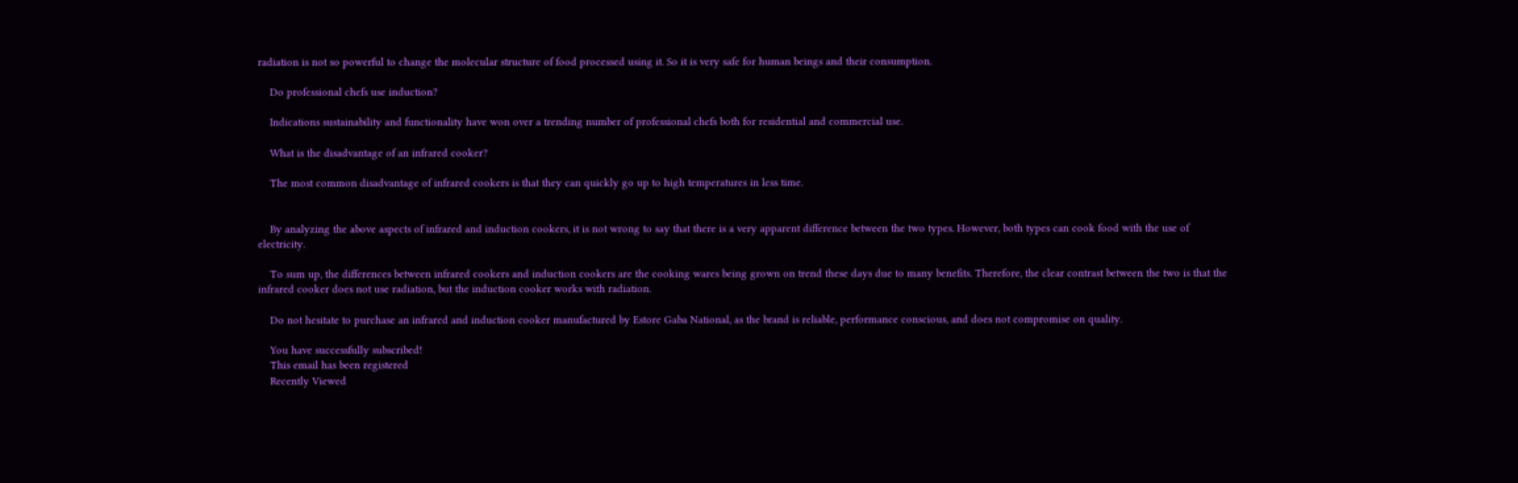radiation is not so powerful to change the molecular structure of food processed using it. So it is very safe for human beings and their consumption.

    Do professional chefs use induction?

    Indications sustainability and functionality have won over a trending number of professional chefs both for residential and commercial use.

    What is the disadvantage of an infrared cooker?

    The most common disadvantage of infrared cookers is that they can quickly go up to high temperatures in less time.


    By analyzing the above aspects of infrared and induction cookers, it is not wrong to say that there is a very apparent difference between the two types. However, both types can cook food with the use of electricity.

    To sum up, the differences between infrared cookers and induction cookers are the cooking wares being grown on trend these days due to many benefits. Therefore, the clear contrast between the two is that the infrared cooker does not use radiation, but the induction cooker works with radiation.

    Do not hesitate to purchase an infrared and induction cooker manufactured by Estore Gaba National, as the brand is reliable, performance conscious, and does not compromise on quality.

    You have successfully subscribed!
    This email has been registered
    Recently Viewed